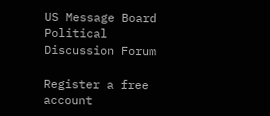US Message Board  Political Discussion Forum

Register a free account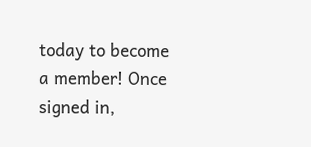today to become a member! Once signed in,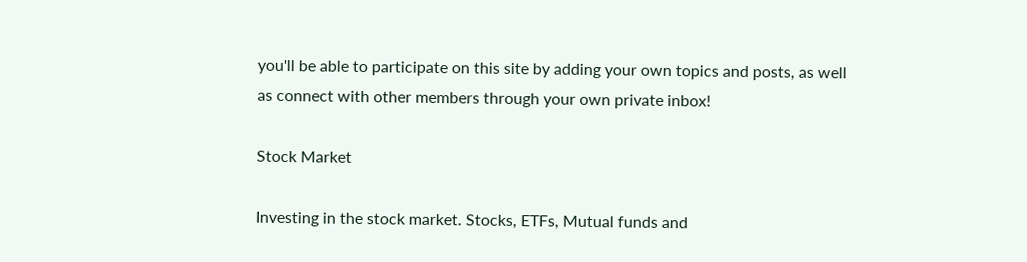you'll be able to participate on this site by adding your own topics and posts, as well as connect with other members through your own private inbox!

Stock Market

Investing in the stock market. Stocks, ETFs, Mutual funds and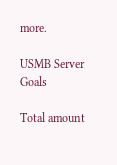more.

USMB Server Goals

Total amount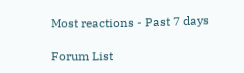Most reactions - Past 7 days

Forum List